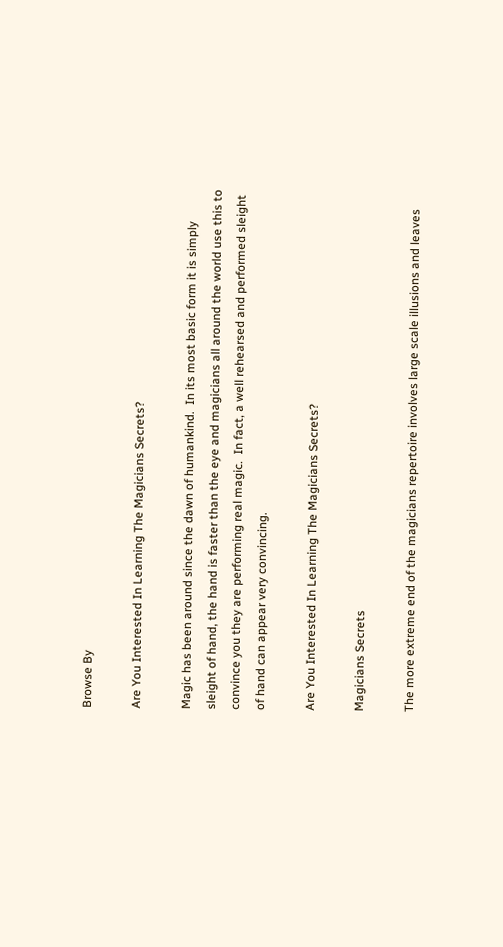Browse By

Are You Interested In Learning The Magicians Secrets?

Magic has been around since the dawn of humankind.  In its most basic form it is simply sleight of hand, the hand is faster than the eye and magicians all around the world use this to convince you they are performing real magic.  In fact, a well rehearsed and performed sleight of hand can appear very convincing.

Are You Interested In Learning The Magicians Secrets?

Magicians Secrets

The more extreme end of the magicians repertoire involves large scale illusions and leaves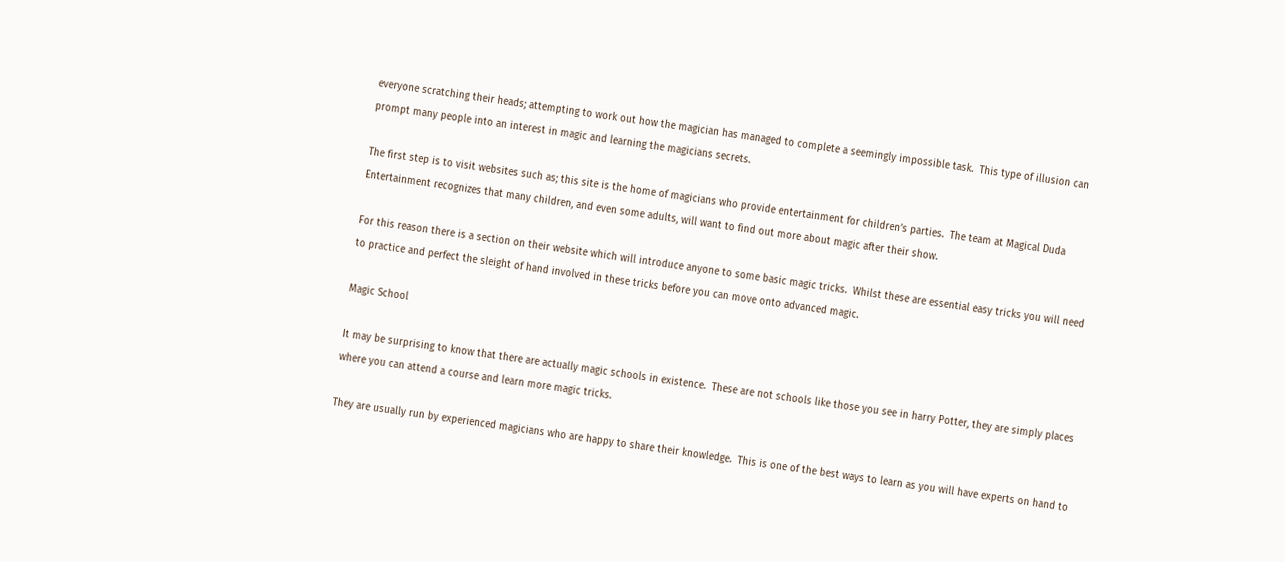everyone scratching their heads; attempting to work out how the magician has managed to complete a seemingly impossible task.  This type of illusion can prompt many people into an interest in magic and learning the magicians secrets.

The first step is to visit websites such as; this site is the home of magicians who provide entertainment for children’s parties.  The team at Magical Duda Entertainment recognizes that many children, and even some adults, will want to find out more about magic after their show.

For this reason there is a section on their website which will introduce anyone to some basic magic tricks.  Whilst these are essential easy tricks you will need to practice and perfect the sleight of hand involved in these tricks before you can move onto advanced magic.

Magic School

It may be surprising to know that there are actually magic schools in existence.  These are not schools like those you see in harry Potter, they are simply places where you can attend a course and learn more magic tricks.

They are usually run by experienced magicians who are happy to share their knowledge.  This is one of the best ways to learn as you will have experts on hand to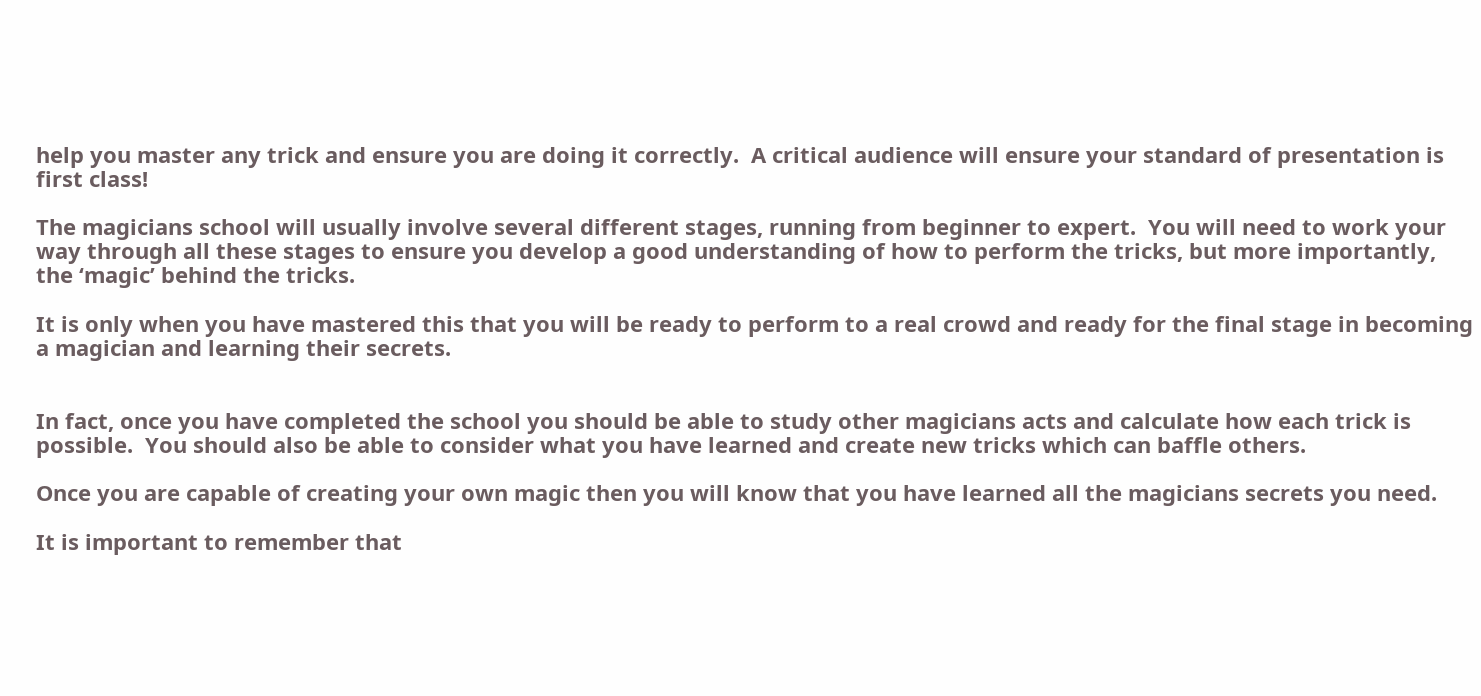help you master any trick and ensure you are doing it correctly.  A critical audience will ensure your standard of presentation is first class!

The magicians school will usually involve several different stages, running from beginner to expert.  You will need to work your way through all these stages to ensure you develop a good understanding of how to perform the tricks, but more importantly, the ‘magic’ behind the tricks.

It is only when you have mastered this that you will be ready to perform to a real crowd and ready for the final stage in becoming a magician and learning their secrets.


In fact, once you have completed the school you should be able to study other magicians acts and calculate how each trick is possible.  You should also be able to consider what you have learned and create new tricks which can baffle others.

Once you are capable of creating your own magic then you will know that you have learned all the magicians secrets you need.

It is important to remember that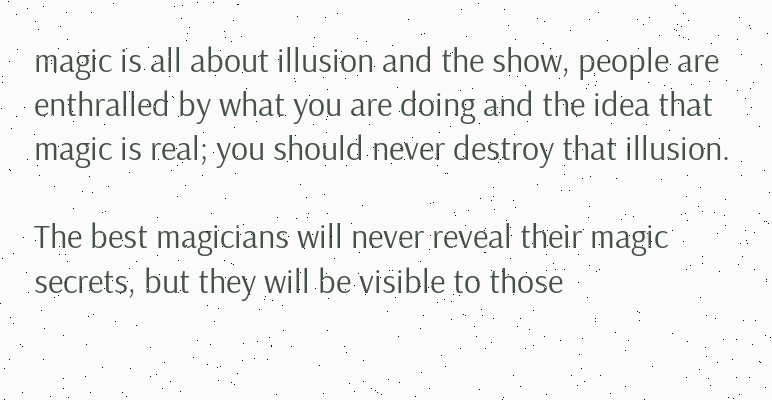magic is all about illusion and the show, people are enthralled by what you are doing and the idea that magic is real; you should never destroy that illusion.

The best magicians will never reveal their magic secrets, but they will be visible to those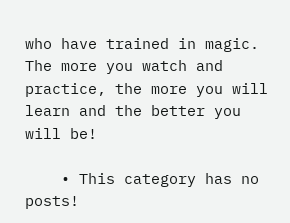who have trained in magic.  The more you watch and practice, the more you will learn and the better you will be!

    • This category has no posts!